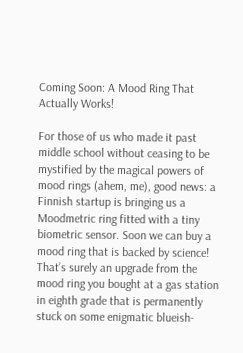Coming Soon: A Mood Ring That Actually Works!

For those of us who made it past middle school without ceasing to be mystified by the magical powers of mood rings (ahem, me), good news: a Finnish startup is bringing us a Moodmetric ring fitted with a tiny biometric sensor. Soon we can buy a mood ring that is backed by science! That’s surely an upgrade from the mood ring you bought at a gas station in eighth grade that is permanently stuck on some enigmatic blueish-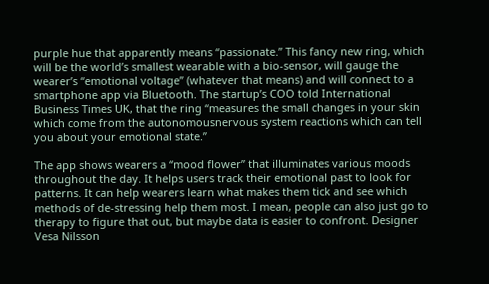purple hue that apparently means “passionate.” This fancy new ring, which will be the world’s smallest wearable with a bio-sensor, will gauge the wearer’s “emotional voltage” (whatever that means) and will connect to a smartphone app via Bluetooth. The startup’s COO told International Business Times UK, that the ring “measures the small changes in your skin which come from the autonomousnervous system reactions which can tell you about your emotional state.”

The app shows wearers a “mood flower” that illuminates various moods throughout the day. It helps users track their emotional past to look for patterns. It can help wearers learn what makes them tick and see which methods of de-stressing help them most. I mean, people can also just go to therapy to figure that out, but maybe data is easier to confront. Designer Vesa Nilsson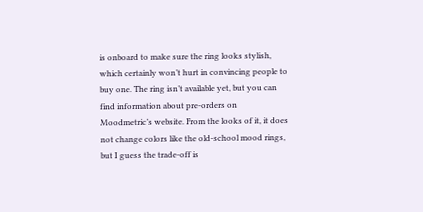is onboard to make sure the ring looks stylish, which certainly won’t hurt in convincing people to buy one. The ring isn’t available yet, but you can find information about pre-orders on Moodmetric’s website. From the looks of it, it does not change colors like the old-school mood rings, but I guess the trade-off is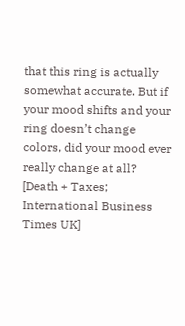that this ring is actually somewhat accurate. But if your mood shifts and your ring doesn’t change colors, did your mood ever really change at all? [Death + Taxes; International Business Times UK]